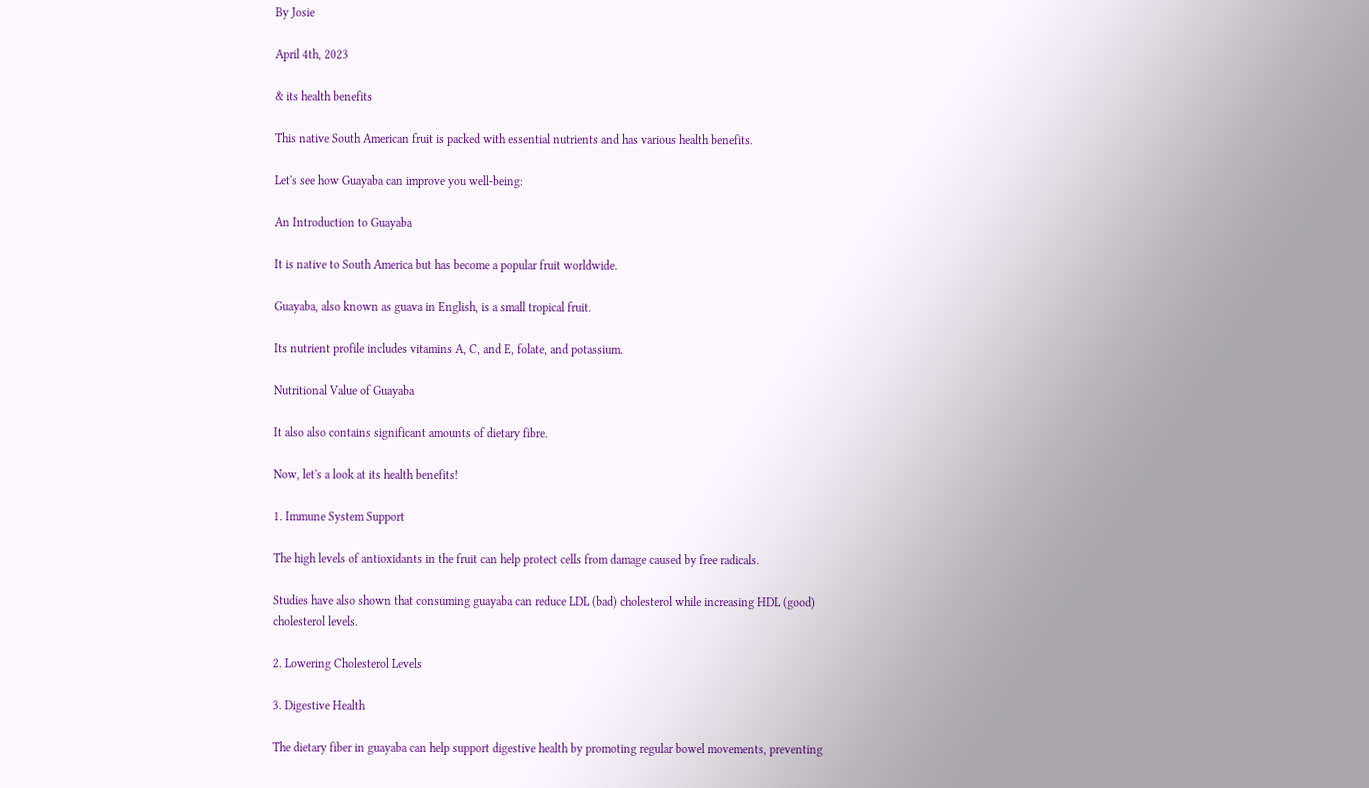By Josie

April 4th, 2023

& its health benefits

This native South American fruit is packed with essential nutrients and has various health benefits.

Let's see how Guayaba can improve you well-being:

An Introduction to Guayaba

It is native to South America but has become a popular fruit worldwide.

Guayaba, also known as guava in English, is a small tropical fruit.

Its nutrient profile includes vitamins A, C, and E, folate, and potassium.

Nutritional Value of Guayaba

It also also contains significant amounts of dietary fibre.

Now, let's a look at its health benefits!

1. Immune System Support

The high levels of antioxidants in the fruit can help protect cells from damage caused by free radicals.

Studies have also shown that consuming guayaba can reduce LDL (bad) cholesterol while increasing HDL (good) cholesterol levels.

2. Lowering Cholesterol Levels

3. Digestive Health

The dietary fiber in guayaba can help support digestive health by promoting regular bowel movements, preventing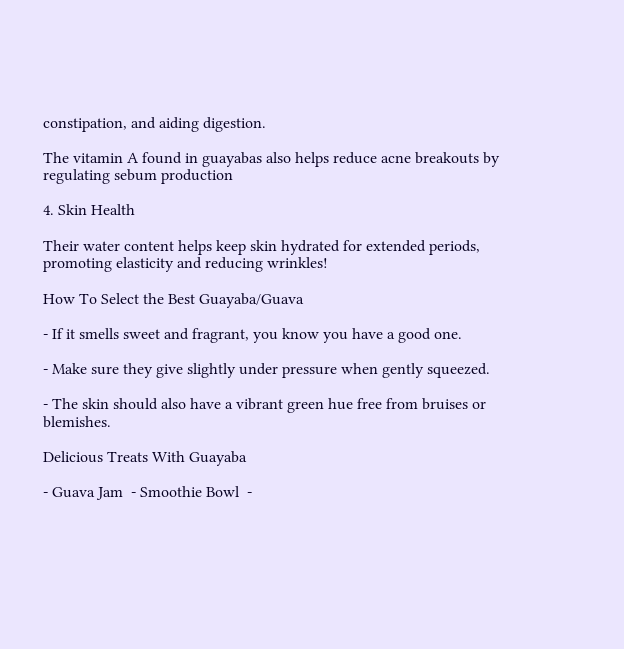constipation, and aiding digestion.

The vitamin A found in guayabas also helps reduce acne breakouts by regulating sebum production

4. Skin Health

Their water content helps keep skin hydrated for extended periods, promoting elasticity and reducing wrinkles!

How To Select the Best Guayaba/Guava

- If it smells sweet and fragrant, you know you have a good one.

- Make sure they give slightly under pressure when gently squeezed.

- The skin should also have a vibrant green hue free from bruises or blemishes.

Delicious Treats With Guayaba

- Guava Jam  - Smoothie Bowl  -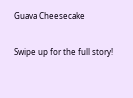Guava Cheesecake

Swipe up for the full story!